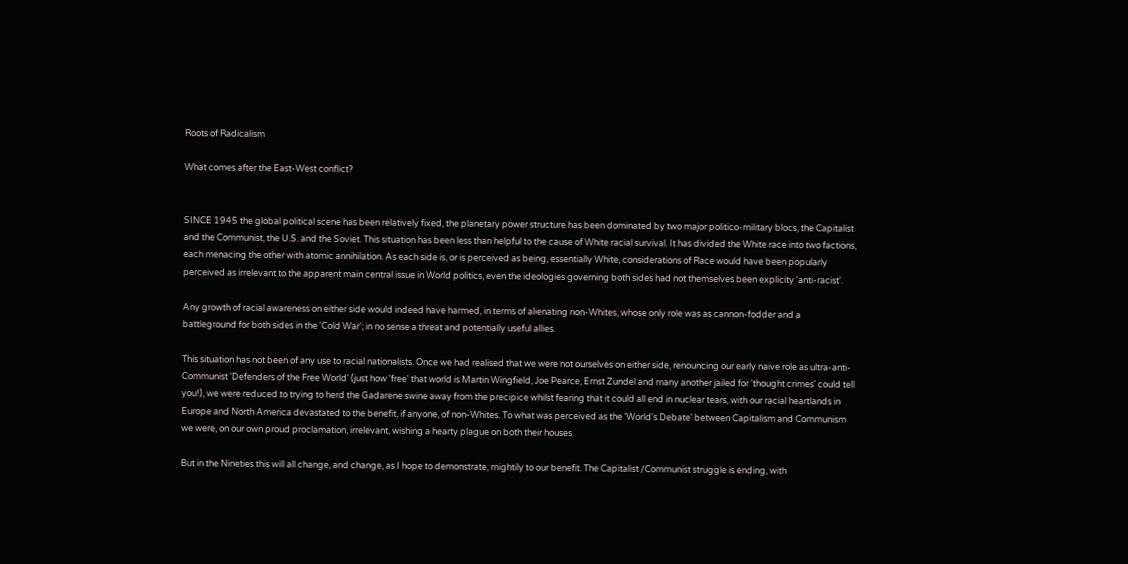Roots of Radicalism

What comes after the East-West conflict?


SINCE 1945 the global political scene has been relatively fixed, the planetary power structure has been dominated by two major politico-military blocs, the Capitalist and the Communist, the U.S. and the Soviet. This situation has been less than helpful to the cause of White racial survival. It has divided the White race into two factions, each menacing the other with atomic annihilation. As each side is, or is perceived as being, essentially White, considerations of Race would have been popularly perceived as irrelevant to the apparent main central issue in World politics, even the ideologies governing both sides had not themselves been explicity 'anti-racist'.

Any growth of racial awareness on either side would indeed have harmed, in terms of alienating non-Whites, whose only role was as cannon-fodder and a battleground for both sides in the 'Cold War'; in no sense a threat and potentially useful allies.

This situation has not been of any use to racial nationalists. Once we had realised that we were not ourselves on either side, renouncing our early naive role as ultra-anti-Communist 'Defenders of the Free World' (just how 'free' that world is Martin Wingfield, Joe Pearce, Ernst Zundel and many another jailed for 'thought crimes' could tell you!), we were reduced to trying to herd the Gadarene swine away from the precipice whilst fearing that it could all end in nuclear tears, with our racial heartlands in Europe and North America devastated to the benefit, if anyone, of non-Whites. To what was perceived as the 'World's Debate' between Capitalism and Communism we were, on our own proud proclamation, irrelevant, wishing a hearty plague on both their houses.

But in the Nineties this will all change, and change, as I hope to demonstrate, mightily to our benefit. The Capitalist /Communist struggle is ending, with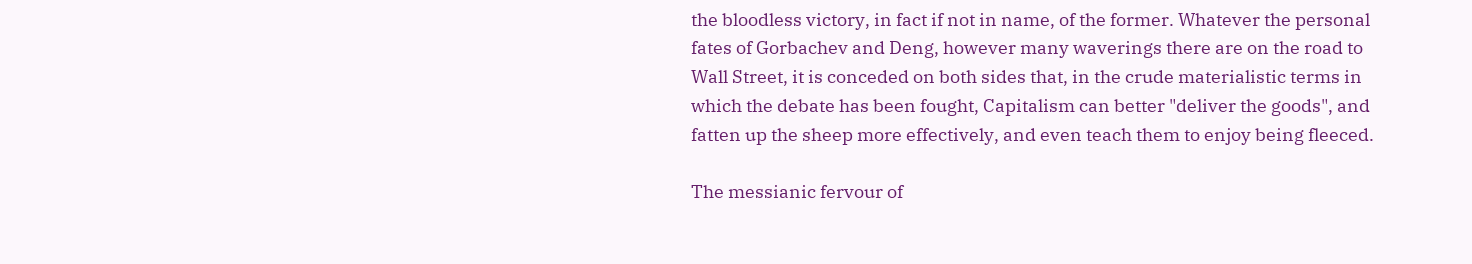the bloodless victory, in fact if not in name, of the former. Whatever the personal fates of Gorbachev and Deng, however many waverings there are on the road to Wall Street, it is conceded on both sides that, in the crude materialistic terms in which the debate has been fought, Capitalism can better "deliver the goods", and fatten up the sheep more effectively, and even teach them to enjoy being fleeced.

The messianic fervour of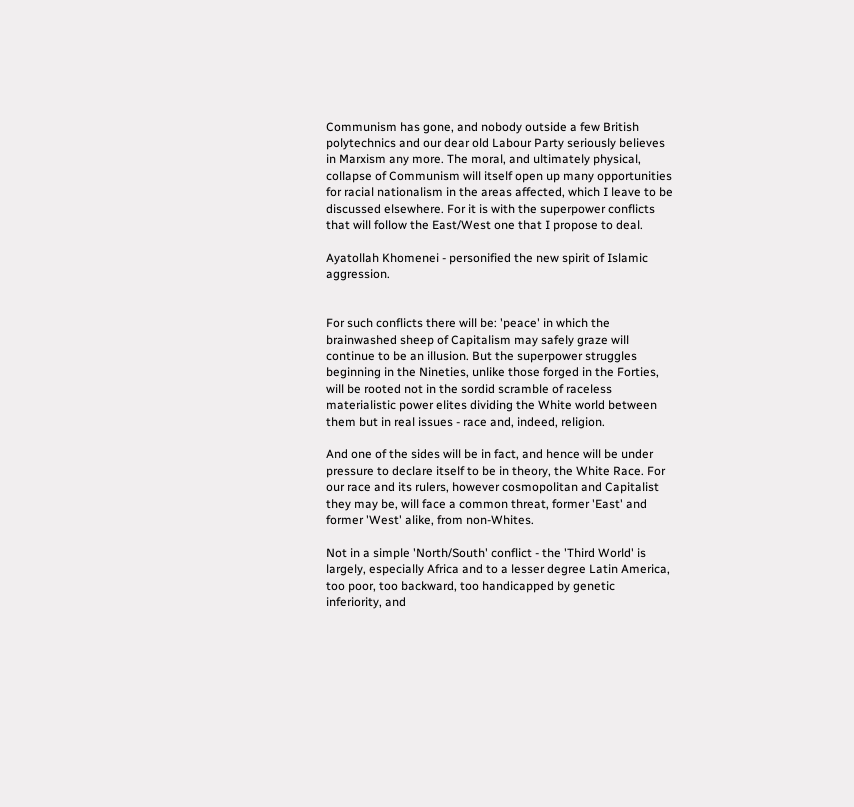Communism has gone, and nobody outside a few British polytechnics and our dear old Labour Party seriously believes in Marxism any more. The moral, and ultimately physical, collapse of Communism will itself open up many opportunities for racial nationalism in the areas affected, which I leave to be discussed elsewhere. For it is with the superpower conflicts that will follow the East/West one that I propose to deal.

Ayatollah Khomenei - personified the new spirit of Islamic aggression.


For such conflicts there will be: 'peace' in which the brainwashed sheep of Capitalism may safely graze will continue to be an illusion. But the superpower struggles beginning in the Nineties, unlike those forged in the Forties, will be rooted not in the sordid scramble of raceless materialistic power elites dividing the White world between them but in real issues - race and, indeed, religion.

And one of the sides will be in fact, and hence will be under pressure to declare itself to be in theory, the White Race. For our race and its rulers, however cosmopolitan and Capitalist they may be, will face a common threat, former 'East' and former 'West' alike, from non-Whites.

Not in a simple 'North/South' conflict - the 'Third World' is largely, especially Africa and to a lesser degree Latin America, too poor, too backward, too handicapped by genetic inferiority, and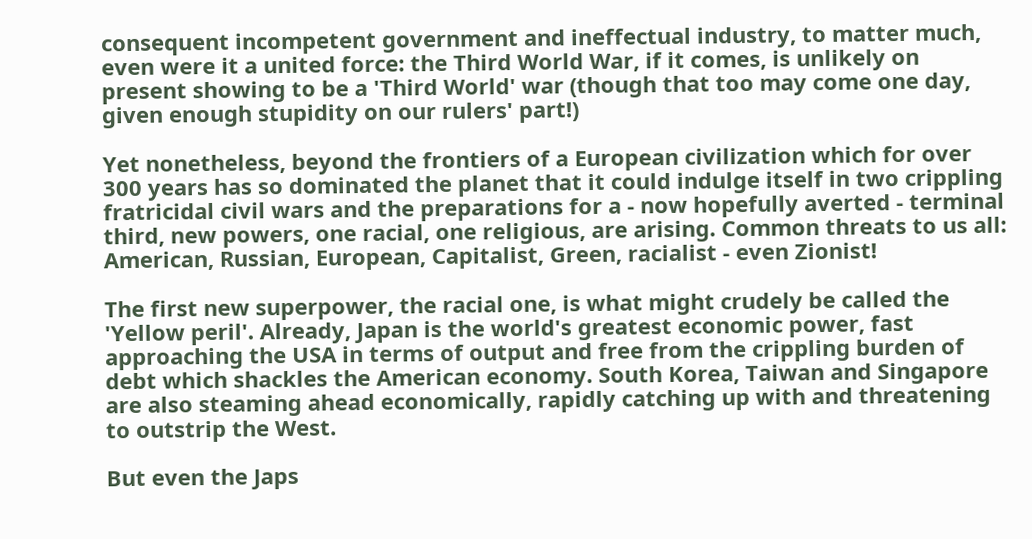consequent incompetent government and ineffectual industry, to matter much, even were it a united force: the Third World War, if it comes, is unlikely on present showing to be a 'Third World' war (though that too may come one day, given enough stupidity on our rulers' part!)

Yet nonetheless, beyond the frontiers of a European civilization which for over 300 years has so dominated the planet that it could indulge itself in two crippling fratricidal civil wars and the preparations for a - now hopefully averted - terminal third, new powers, one racial, one religious, are arising. Common threats to us all: American, Russian, European, Capitalist, Green, racialist - even Zionist!

The first new superpower, the racial one, is what might crudely be called the 'Yellow peril'. Already, Japan is the world's greatest economic power, fast approaching the USA in terms of output and free from the crippling burden of debt which shackles the American economy. South Korea, Taiwan and Singapore are also steaming ahead economically, rapidly catching up with and threatening to outstrip the West.

But even the Japs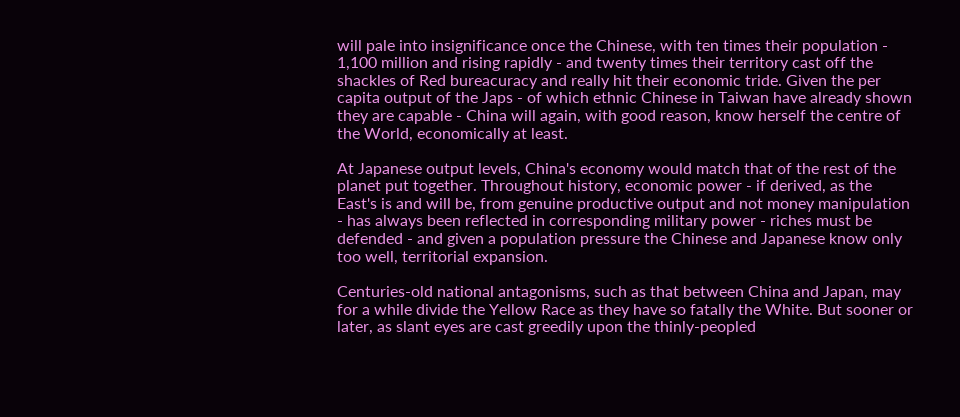will pale into insignificance once the Chinese, with ten times their population - 1,100 million and rising rapidly - and twenty times their territory cast off the shackles of Red bureacuracy and really hit their economic tride. Given the per capita output of the Japs - of which ethnic Chinese in Taiwan have already shown they are capable - China will again, with good reason, know herself the centre of the World, economically at least.

At Japanese output levels, China's economy would match that of the rest of the planet put together. Throughout history, economic power - if derived, as the East's is and will be, from genuine productive output and not money manipulation - has always been reflected in corresponding military power - riches must be defended - and given a population pressure the Chinese and Japanese know only too well, territorial expansion.

Centuries-old national antagonisms, such as that between China and Japan, may for a while divide the Yellow Race as they have so fatally the White. But sooner or later, as slant eyes are cast greedily upon the thinly-peopled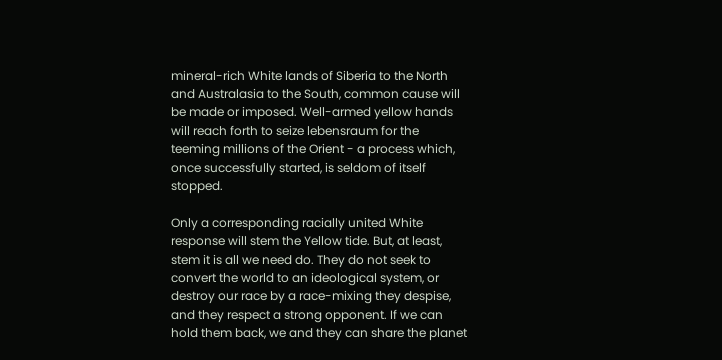mineral-rich White lands of Siberia to the North and Australasia to the South, common cause will be made or imposed. Well-armed yellow hands will reach forth to seize lebensraum for the teeming millions of the Orient - a process which, once successfully started, is seldom of itself stopped.

Only a corresponding racially united White response will stem the Yellow tide. But, at least, stem it is all we need do. They do not seek to convert the world to an ideological system, or destroy our race by a race-mixing they despise, and they respect a strong opponent. If we can hold them back, we and they can share the planet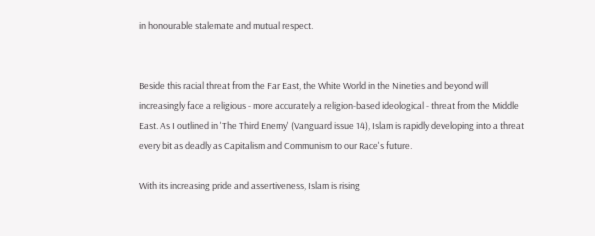in honourable stalemate and mutual respect.


Beside this racial threat from the Far East, the White World in the Nineties and beyond will increasingly face a religious - more accurately a religion-based ideological - threat from the Middle East. As I outlined in 'The Third Enemy' (Vanguard issue 14), Islam is rapidly developing into a threat every bit as deadly as Capitalism and Communism to our Race's future.

With its increasing pride and assertiveness, Islam is rising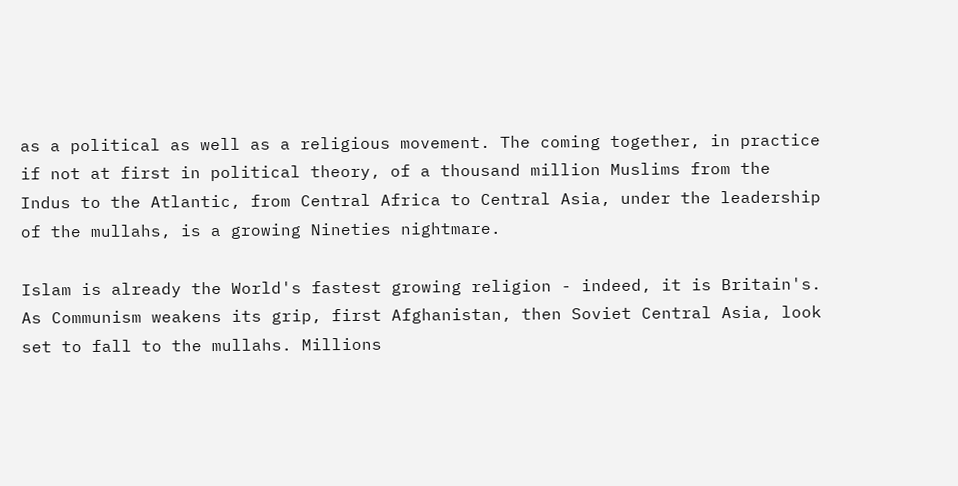as a political as well as a religious movement. The coming together, in practice if not at first in political theory, of a thousand million Muslims from the Indus to the Atlantic, from Central Africa to Central Asia, under the leadership of the mullahs, is a growing Nineties nightmare.

Islam is already the World's fastest growing religion - indeed, it is Britain's. As Communism weakens its grip, first Afghanistan, then Soviet Central Asia, look set to fall to the mullahs. Millions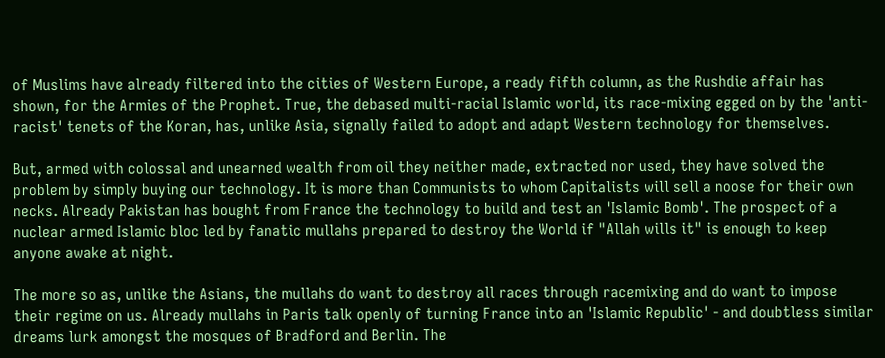of Muslims have already filtered into the cities of Western Europe, a ready fifth column, as the Rushdie affair has shown, for the Armies of the Prophet. True, the debased multi-racial Islamic world, its race-mixing egged on by the 'anti-racist' tenets of the Koran, has, unlike Asia, signally failed to adopt and adapt Western technology for themselves.

But, armed with colossal and unearned wealth from oil they neither made, extracted nor used, they have solved the problem by simply buying our technology. It is more than Communists to whom Capitalists will sell a noose for their own necks. Already Pakistan has bought from France the technology to build and test an 'Islamic Bomb'. The prospect of a nuclear armed Islamic bloc led by fanatic mullahs prepared to destroy the World if "Allah wills it" is enough to keep anyone awake at night.

The more so as, unlike the Asians, the mullahs do want to destroy all races through racemixing and do want to impose their regime on us. Already mullahs in Paris talk openly of turning France into an 'Islamic Republic' - and doubtless similar dreams lurk amongst the mosques of Bradford and Berlin. The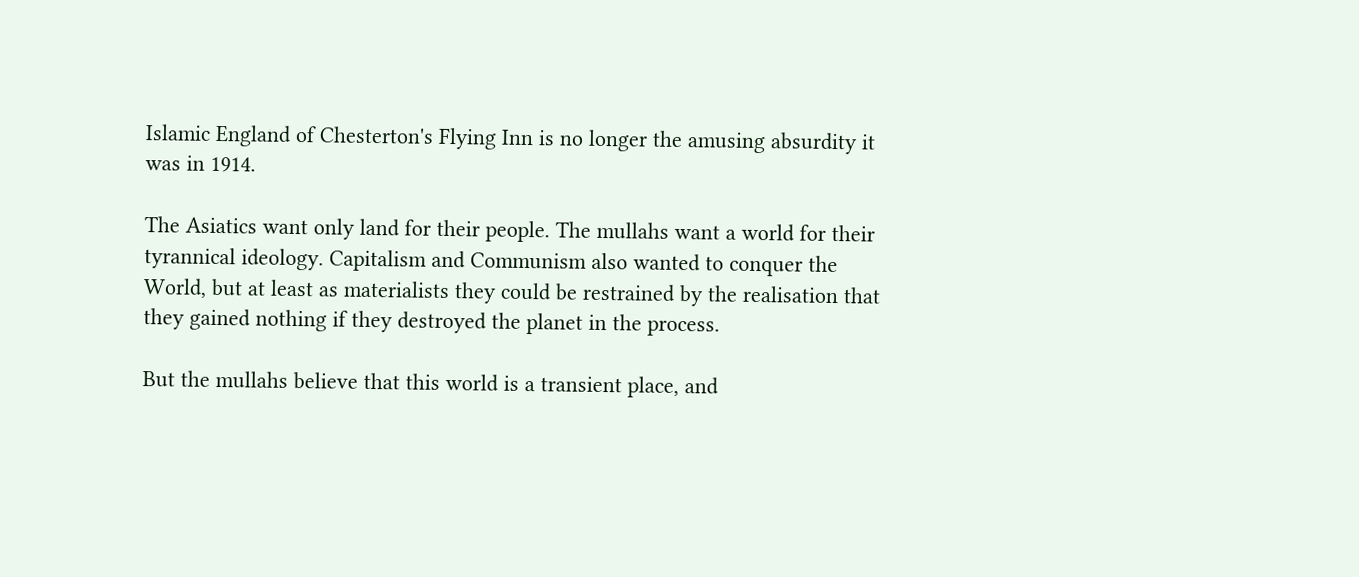Islamic England of Chesterton's Flying Inn is no longer the amusing absurdity it was in 1914.

The Asiatics want only land for their people. The mullahs want a world for their tyrannical ideology. Capitalism and Communism also wanted to conquer the World, but at least as materialists they could be restrained by the realisation that they gained nothing if they destroyed the planet in the process.

But the mullahs believe that this world is a transient place, and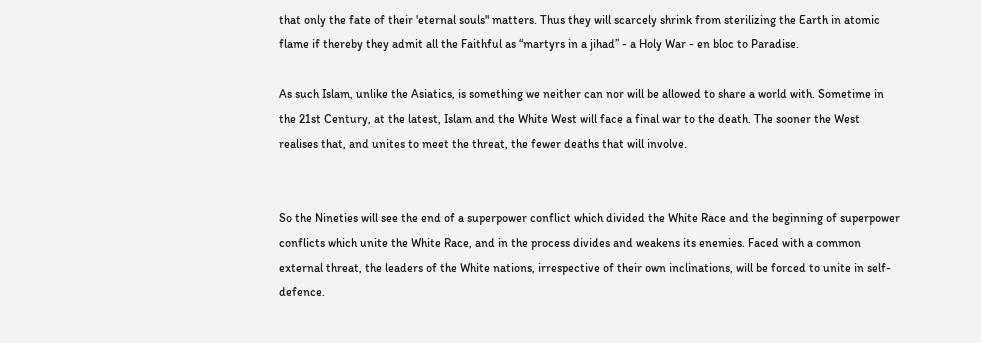that only the fate of their 'eternal souls" matters. Thus they will scarcely shrink from sterilizing the Earth in atomic flame if thereby they admit all the Faithful as “martyrs in a jihad” - a Holy War - en bloc to Paradise.

As such Islam, unlike the Asiatics, is something we neither can nor will be allowed to share a world with. Sometime in the 21st Century, at the latest, Islam and the White West will face a final war to the death. The sooner the West realises that, and unites to meet the threat, the fewer deaths that will involve.


So the Nineties will see the end of a superpower conflict which divided the White Race and the beginning of superpower conflicts which unite the White Race, and in the process divides and weakens its enemies. Faced with a common external threat, the leaders of the White nations, irrespective of their own inclinations, will be forced to unite in self-defence.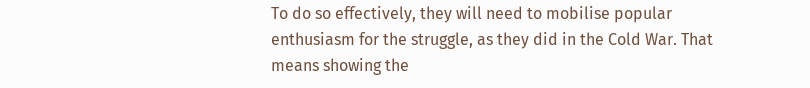To do so effectively, they will need to mobilise popular enthusiasm for the struggle, as they did in the Cold War. That means showing the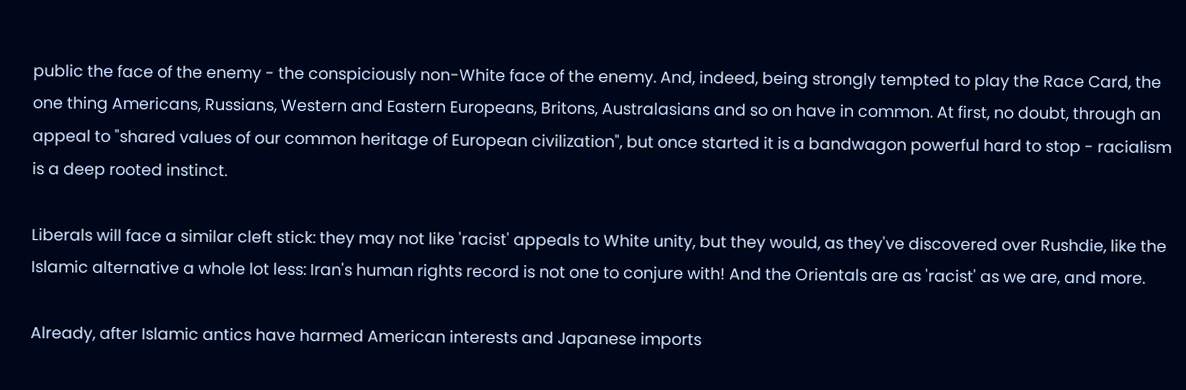public the face of the enemy - the conspiciously non-White face of the enemy. And, indeed, being strongly tempted to play the Race Card, the one thing Americans, Russians, Western and Eastern Europeans, Britons, Australasians and so on have in common. At first, no doubt, through an appeal to "shared values of our common heritage of European civilization", but once started it is a bandwagon powerful hard to stop - racialism is a deep rooted instinct.

Liberals will face a similar cleft stick: they may not like 'racist' appeals to White unity, but they would, as they've discovered over Rushdie, like the Islamic alternative a whole lot less: Iran's human rights record is not one to conjure with! And the Orientals are as 'racist' as we are, and more.

Already, after Islamic antics have harmed American interests and Japanese imports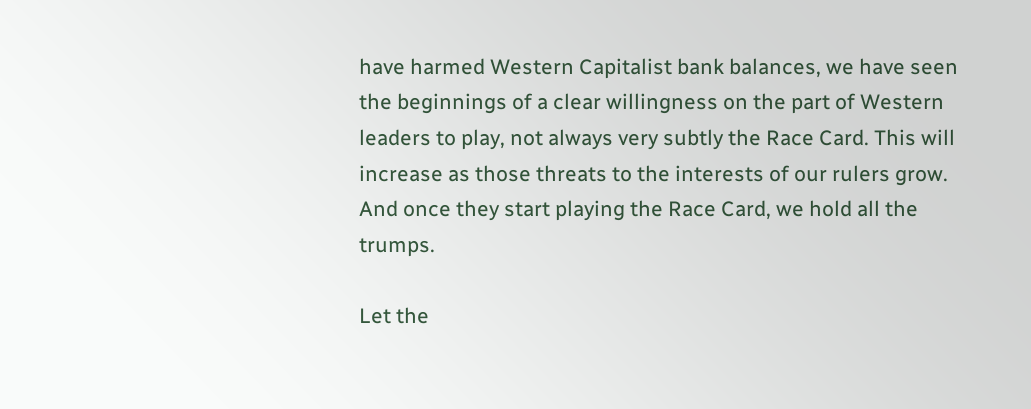have harmed Western Capitalist bank balances, we have seen the beginnings of a clear willingness on the part of Western leaders to play, not always very subtly the Race Card. This will increase as those threats to the interests of our rulers grow. And once they start playing the Race Card, we hold all the trumps.

Let the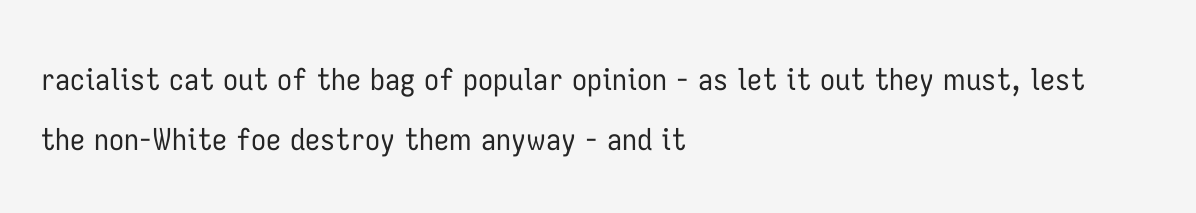racialist cat out of the bag of popular opinion - as let it out they must, lest the non-White foe destroy them anyway - and it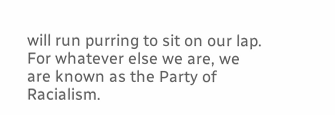will run purring to sit on our lap. For whatever else we are, we are known as the Party of Racialism.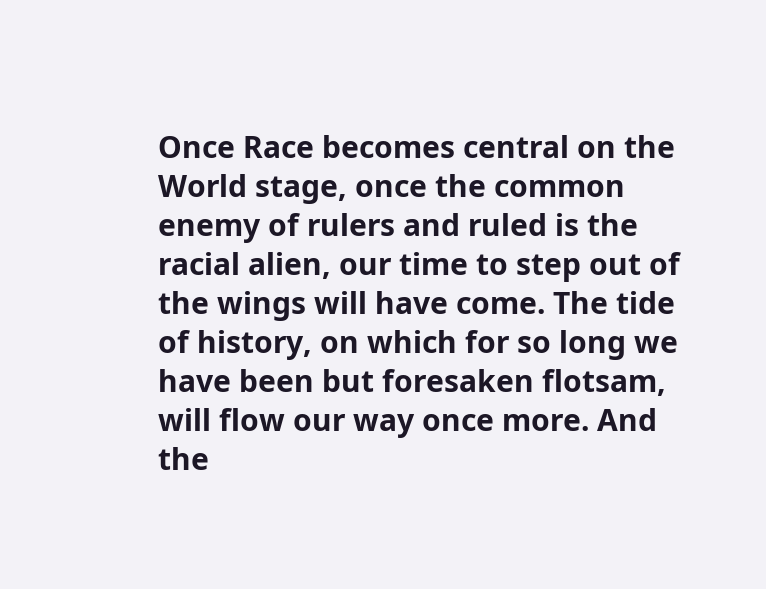Once Race becomes central on the World stage, once the common enemy of rulers and ruled is the racial alien, our time to step out of the wings will have come. The tide of history, on which for so long we have been but foresaken flotsam, will flow our way once more. And the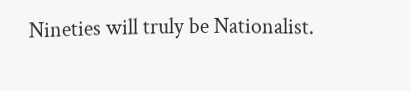Nineties will truly be Nationalist.